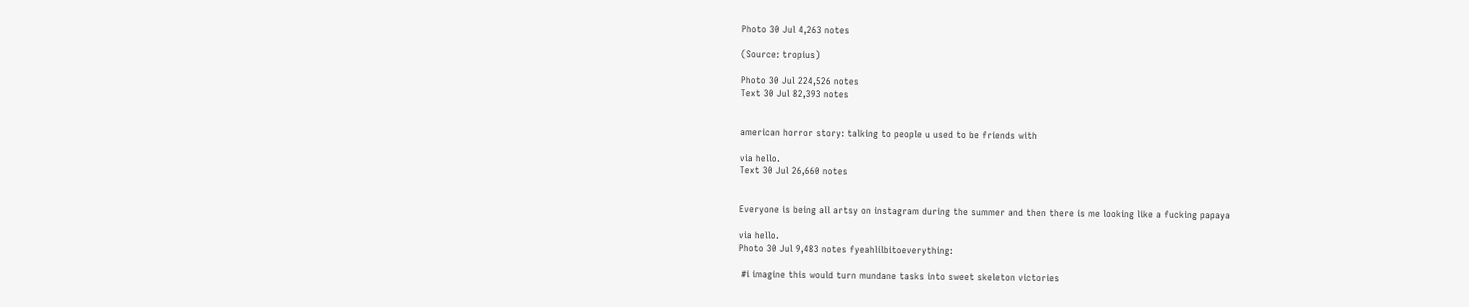Photo 30 Jul 4,263 notes

(Source: tropius)

Photo 30 Jul 224,526 notes
Text 30 Jul 82,393 notes


american horror story: talking to people u used to be friends with

via hello.
Text 30 Jul 26,660 notes


Everyone is being all artsy on instagram during the summer and then there is me looking like a fucking papaya

via hello.
Photo 30 Jul 9,483 notes fyeahlilbitoeverything:

 #i imagine this would turn mundane tasks into sweet skeleton victories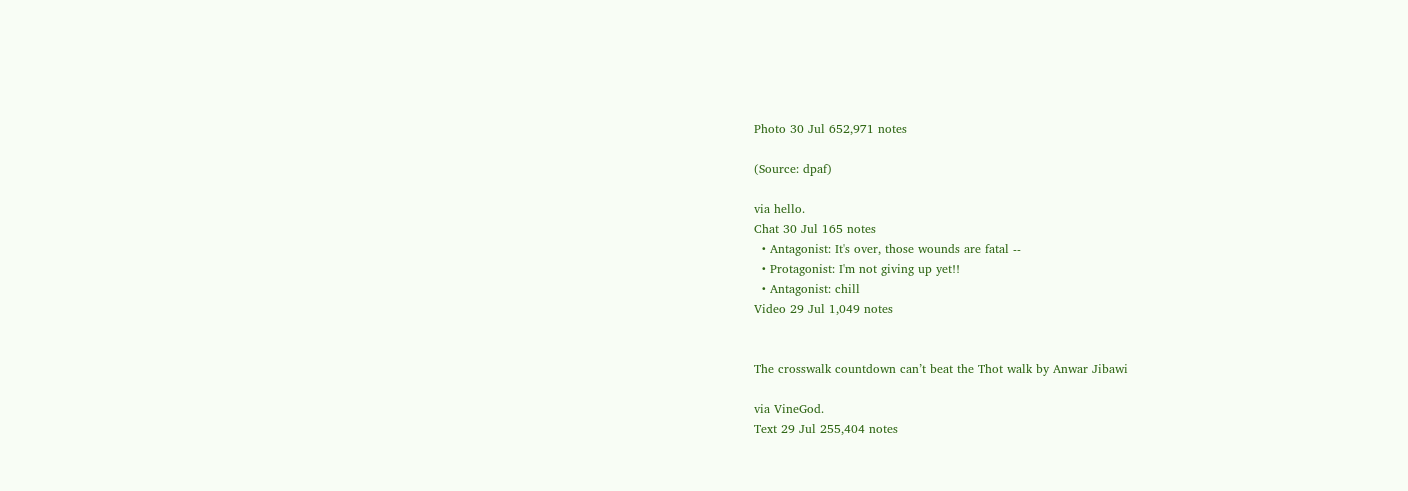Photo 30 Jul 652,971 notes

(Source: dpaf)

via hello.
Chat 30 Jul 165 notes
  • Antagonist: It's over, those wounds are fatal --
  • Protagonist: I'm not giving up yet!!
  • Antagonist: chill
Video 29 Jul 1,049 notes


The crosswalk countdown can’t beat the Thot walk by Anwar Jibawi

via VineGod.
Text 29 Jul 255,404 notes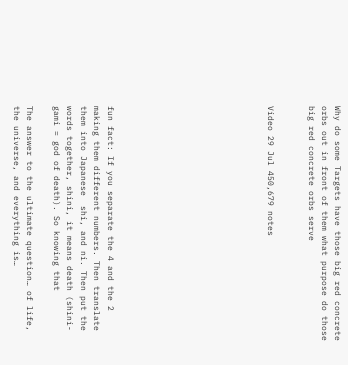Why do some Targets have those big red concrete orbs out in front of them what purpose do those big red concrete orbs serve


Video 29 Jul 450,679 notes











fun fact: If you separate the 4 and the 2 making them different numbers. Then translate them into Japanese  shi, and ni. Then put the words together, shini, it means death (shini-gami = god of death). So knowing that

The answer to the ultimate question… of life, the universe, and everything is…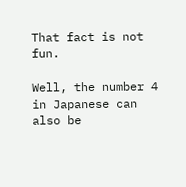That fact is not fun.

Well, the number 4 in Japanese can also be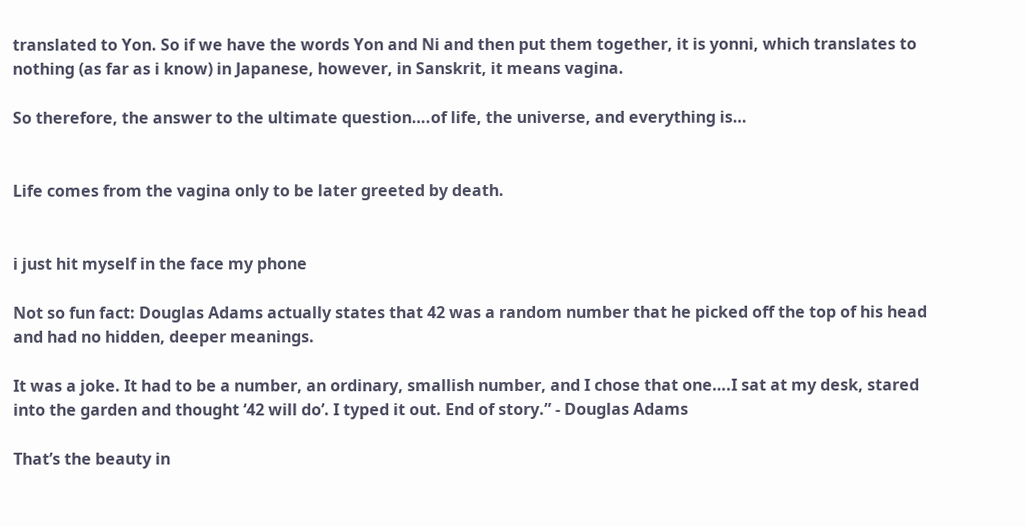translated to Yon. So if we have the words Yon and Ni and then put them together, it is yonni, which translates to nothing (as far as i know) in Japanese, however, in Sanskrit, it means vagina.

So therefore, the answer to the ultimate question….of life, the universe, and everything is…


Life comes from the vagina only to be later greeted by death.


i just hit myself in the face my phone

Not so fun fact: Douglas Adams actually states that 42 was a random number that he picked off the top of his head and had no hidden, deeper meanings.

It was a joke. It had to be a number, an ordinary, smallish number, and I chose that one….I sat at my desk, stared into the garden and thought ‘42 will do’. I typed it out. End of story.” - Douglas Adams

That’s the beauty in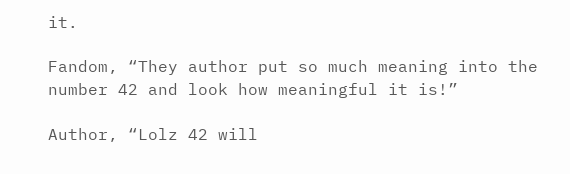it.

Fandom, “They author put so much meaning into the number 42 and look how meaningful it is!”

Author, “Lolz 42 will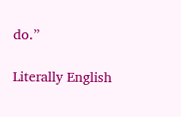do.”

Literally English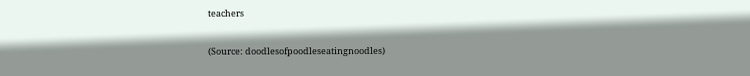teachers

(Source: doodlesofpoodleseatingnoodles)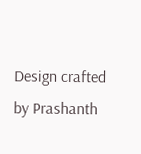Design crafted by Prashanth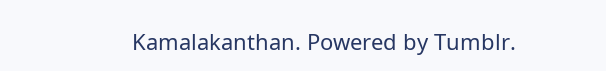Kamalakanthan. Powered by Tumblr.